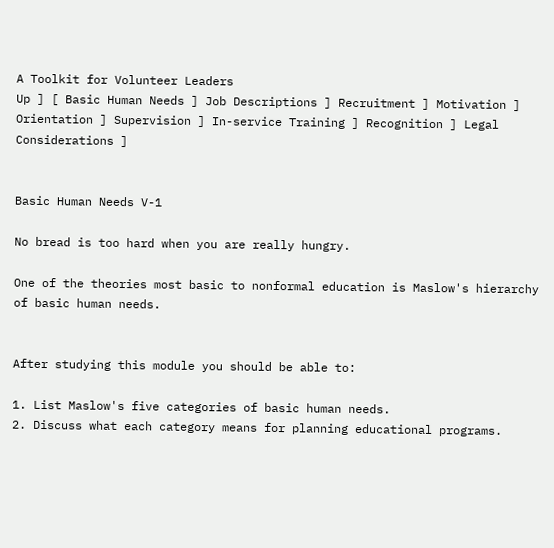A Toolkit for Volunteer Leaders
Up ] [ Basic Human Needs ] Job Descriptions ] Recruitment ] Motivation ] Orientation ] Supervision ] In-service Training ] Recognition ] Legal Considerations ]


Basic Human Needs V-1

No bread is too hard when you are really hungry.

One of the theories most basic to nonformal education is Maslow's hierarchy of basic human needs.


After studying this module you should be able to:

1. List Maslow's five categories of basic human needs.
2. Discuss what each category means for planning educational programs.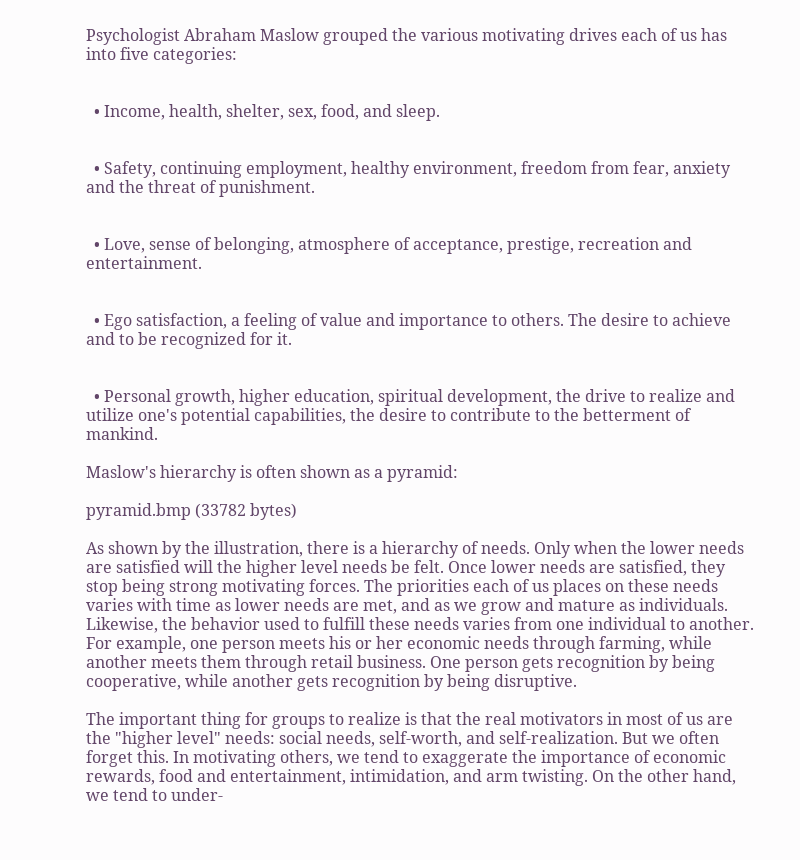Psychologist Abraham Maslow grouped the various motivating drives each of us has into five categories:


  • Income, health, shelter, sex, food, and sleep.


  • Safety, continuing employment, healthy environment, freedom from fear, anxiety and the threat of punishment.


  • Love, sense of belonging, atmosphere of acceptance, prestige, recreation and entertainment.


  • Ego satisfaction, a feeling of value and importance to others. The desire to achieve and to be recognized for it.


  • Personal growth, higher education, spiritual development, the drive to realize and utilize one's potential capabilities, the desire to contribute to the betterment of mankind.

Maslow's hierarchy is often shown as a pyramid:

pyramid.bmp (33782 bytes)

As shown by the illustration, there is a hierarchy of needs. Only when the lower needs are satisfied will the higher level needs be felt. Once lower needs are satisfied, they stop being strong motivating forces. The priorities each of us places on these needs varies with time as lower needs are met, and as we grow and mature as individuals. Likewise, the behavior used to fulfill these needs varies from one individual to another. For example, one person meets his or her economic needs through farming, while another meets them through retail business. One person gets recognition by being cooperative, while another gets recognition by being disruptive.

The important thing for groups to realize is that the real motivators in most of us are the "higher level" needs: social needs, self-worth, and self-realization. But we often forget this. In motivating others, we tend to exaggerate the importance of economic rewards, food and entertainment, intimidation, and arm twisting. On the other hand, we tend to under-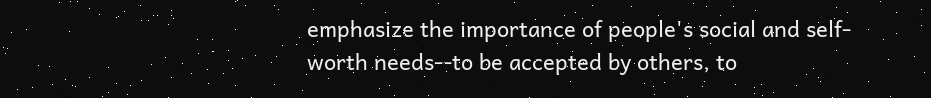emphasize the importance of people's social and self-worth needs--to be accepted by others, to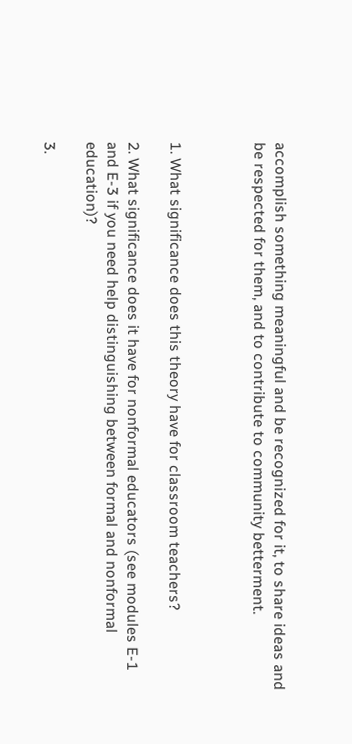accomplish something meaningful and be recognized for it, to share ideas and be respected for them, and to contribute to community betterment.



1. What significance does this theory have for classroom teachers?

2. What significance does it have for nonformal educators (see modules E-1 and E-3 if you need help distinguishing between formal and nonformal education)?

3.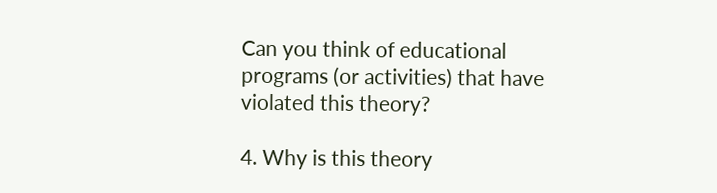Can you think of educational programs (or activities) that have violated this theory?

4. Why is this theory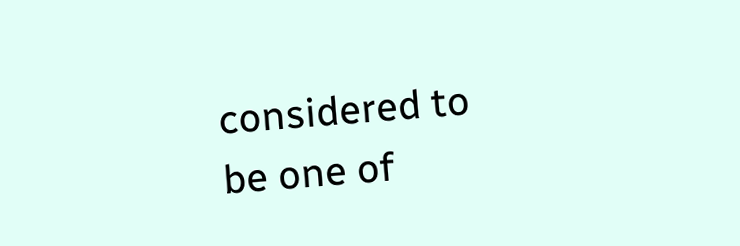considered to be one of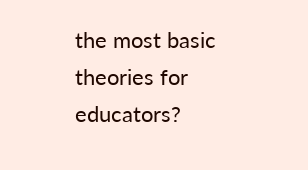the most basic theories for educators?